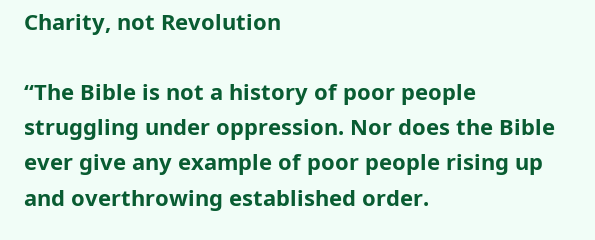Charity, not Revolution

“The Bible is not a history of poor people struggling under oppression. Nor does the Bible ever give any example of poor people rising up and overthrowing established order.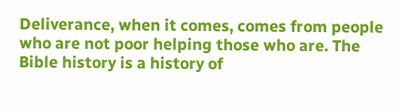Deliverance, when it comes, comes from people who are not poor helping those who are. The Bible history is a history of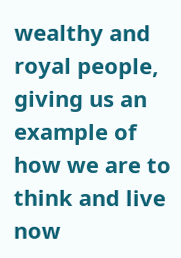wealthy and royal people, giving us an example of how we are to think and live now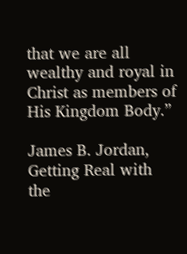that we are all wealthy and royal in Christ as members of His Kingdom Body.”

James B. Jordan, Getting Real with the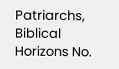Patriarchs, Biblical Horizons No.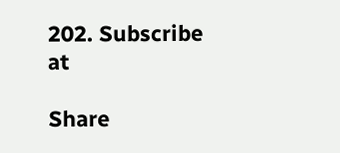202. Subscribe at

Share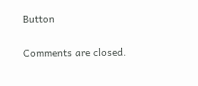Button

Comments are closed.